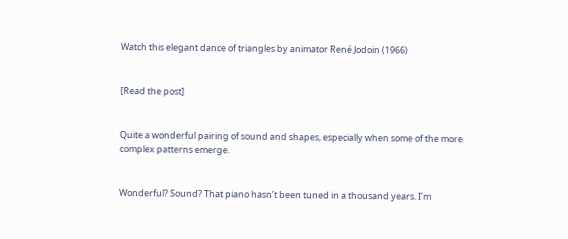Watch this elegant dance of triangles by animator René Jodoin (1966)


[Read the post]


Quite a wonderful pairing of sound and shapes, especially when some of the more complex patterns emerge.


Wonderful? Sound? That piano hasn’t been tuned in a thousand years. I’m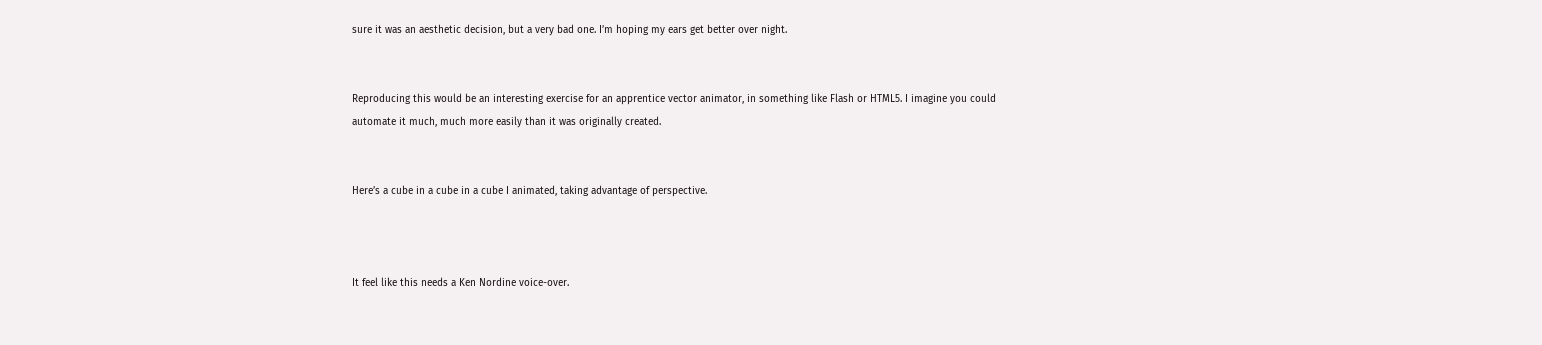sure it was an aesthetic decision, but a very bad one. I’m hoping my ears get better over night.


Reproducing this would be an interesting exercise for an apprentice vector animator, in something like Flash or HTML5. I imagine you could automate it much, much more easily than it was originally created.


Here’s a cube in a cube in a cube I animated, taking advantage of perspective.



It feel like this needs a Ken Nordine voice-over.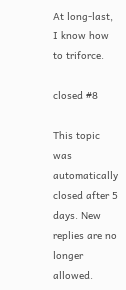At long-last, I know how to triforce.

closed #8

This topic was automatically closed after 5 days. New replies are no longer allowed.